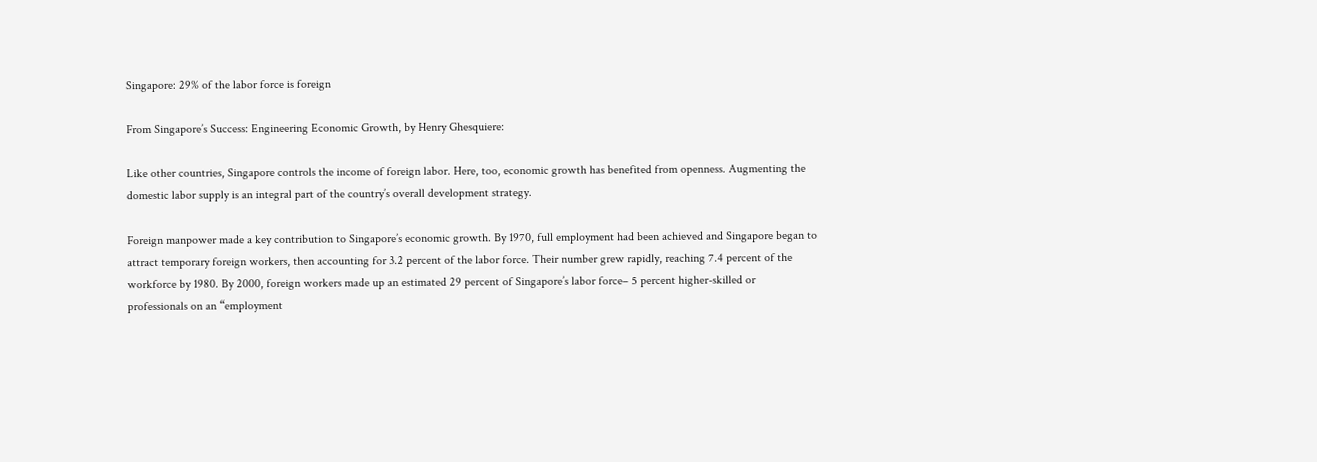Singapore: 29% of the labor force is foreign

From Singapore’s Success: Engineering Economic Growth, by Henry Ghesquiere:

Like other countries, Singapore controls the income of foreign labor. Here, too, economic growth has benefited from openness. Augmenting the domestic labor supply is an integral part of the country’s overall development strategy.

Foreign manpower made a key contribution to Singapore’s economic growth. By 1970, full employment had been achieved and Singapore began to attract temporary foreign workers, then accounting for 3.2 percent of the labor force. Their number grew rapidly, reaching 7.4 percent of the workforce by 1980. By 2000, foreign workers made up an estimated 29 percent of Singapore’s labor force– 5 percent higher-skilled or professionals on an “employment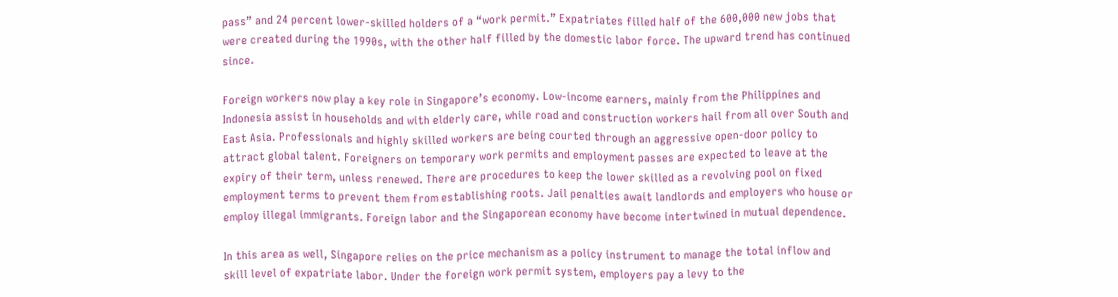pass” and 24 percent lower-skilled holders of a “work permit.” Expatriates filled half of the 600,000 new jobs that were created during the 1990s, with the other half filled by the domestic labor force. The upward trend has continued since.

Foreign workers now play a key role in Singapore’s economy. Low-income earners, mainly from the Philippines and Indonesia assist in households and with elderly care, while road and construction workers hail from all over South and East Asia. Professionals and highly skilled workers are being courted through an aggressive open-door policy to attract global talent. Foreigners on temporary work permits and employment passes are expected to leave at the expiry of their term, unless renewed. There are procedures to keep the lower skilled as a revolving pool on fixed employment terms to prevent them from establishing roots. Jail penalties await landlords and employers who house or employ illegal immigrants. Foreign labor and the Singaporean economy have become intertwined in mutual dependence.

In this area as well, Singapore relies on the price mechanism as a policy instrument to manage the total inflow and skill level of expatriate labor. Under the foreign work permit system, employers pay a levy to the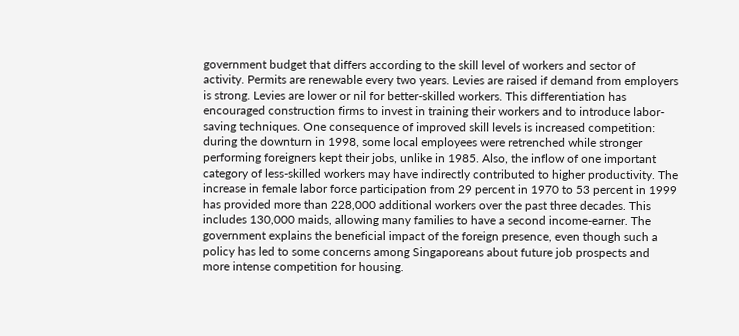government budget that differs according to the skill level of workers and sector of activity. Permits are renewable every two years. Levies are raised if demand from employers is strong. Levies are lower or nil for better-skilled workers. This differentiation has encouraged construction firms to invest in training their workers and to introduce labor-saving techniques. One consequence of improved skill levels is increased competition: during the downturn in 1998, some local employees were retrenched while stronger performing foreigners kept their jobs, unlike in 1985. Also, the inflow of one important category of less-skilled workers may have indirectly contributed to higher productivity. The increase in female labor force participation from 29 percent in 1970 to 53 percent in 1999 has provided more than 228,000 additional workers over the past three decades. This includes 130,000 maids, allowing many families to have a second income-earner. The government explains the beneficial impact of the foreign presence, even though such a policy has led to some concerns among Singaporeans about future job prospects and more intense competition for housing.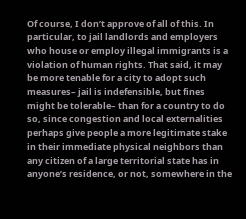Of course, I don’t approve of all of this. In particular, to jail landlords and employers who house or employ illegal immigrants is a  violation of human rights. That said, it may be more tenable for a city to adopt such measures– jail is indefensible, but fines might be tolerable– than for a country to do so, since congestion and local externalities perhaps give people a more legitimate stake in their immediate physical neighbors than any citizen of a large territorial state has in anyone’s residence, or not, somewhere in the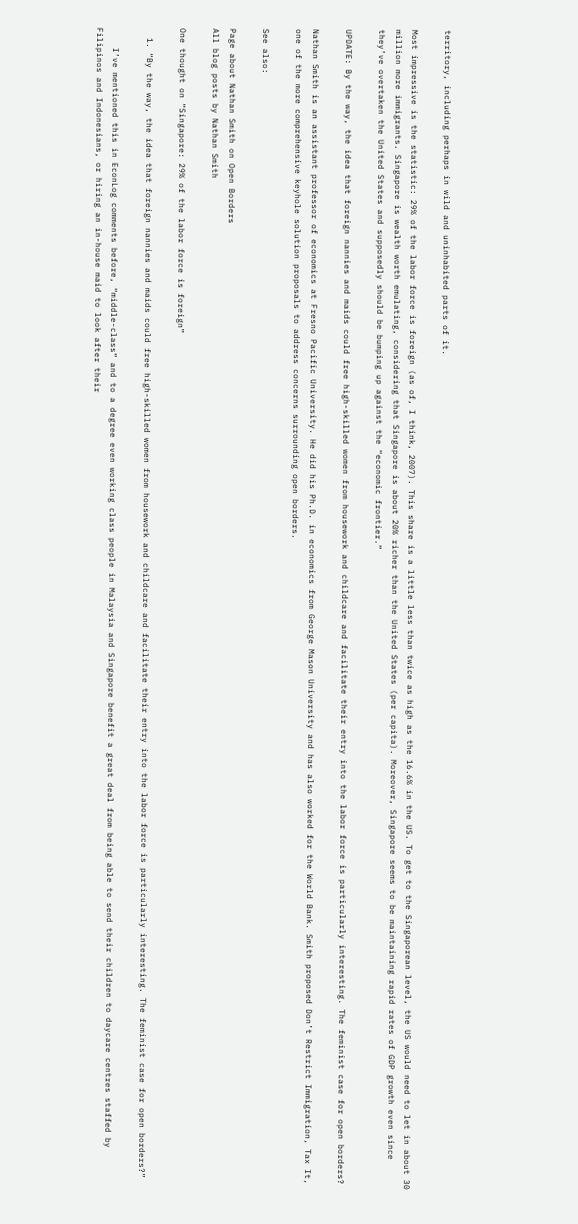territory, including perhaps in wild and uninhabited parts of it.

Most impressive is the statistic: 29% of the labor force is foreign (as of, I think, 2007). This share is a little less than twice as high as the 16.6% in the US. To get to the Singaporean level, the US would need to let in about 30 million more immigrants. Singapore is wealth worth emulating, considering that Singapore is about 20% richer than the United States (per capita). Moreover, Singapore seems to be maintaining rapid rates of GDP growth even since they’ve overtaken the United States and supposedly should be bumping up against the “economic frontier.”

UPDATE: By the way, the idea that foreign nannies and maids could free high-skilled women from housework and childcare and facilitate their entry into the labor force is particularly interesting. The feminist case for open borders?

Nathan Smith is an assistant professor of economics at Fresno Pacific University. He did his Ph.D. in economics from George Mason University and has also worked for the World Bank. Smith proposed Don’t Restrict Immigration, Tax It, one of the more comprehensive keyhole solution proposals to address concerns surrounding open borders.

See also:

Page about Nathan Smith on Open Borders
All blog posts by Nathan Smith

One thought on “Singapore: 29% of the labor force is foreign”

  1. “By the way, the idea that foreign nannies and maids could free high-skilled women from housework and childcare and facilitate their entry into the labor force is particularly interesting. The feminist case for open borders?”

    I’ve mentioned this in EconLog comments before, “middle-class” and to a degree even working class people in Malaysia and Singapore benefit a great deal from being able to send their children to daycare centres staffed by Filipinos and Indonesians, or hiring an in-house maid to look after their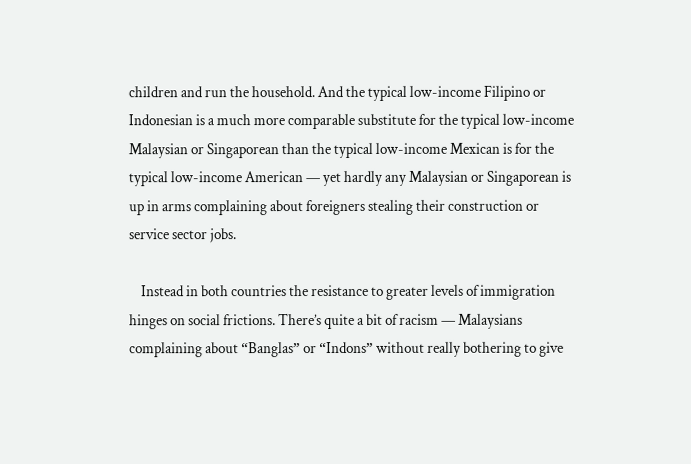children and run the household. And the typical low-income Filipino or Indonesian is a much more comparable substitute for the typical low-income Malaysian or Singaporean than the typical low-income Mexican is for the typical low-income American — yet hardly any Malaysian or Singaporean is up in arms complaining about foreigners stealing their construction or service sector jobs.

    Instead in both countries the resistance to greater levels of immigration hinges on social frictions. There’s quite a bit of racism — Malaysians complaining about “Banglas” or “Indons” without really bothering to give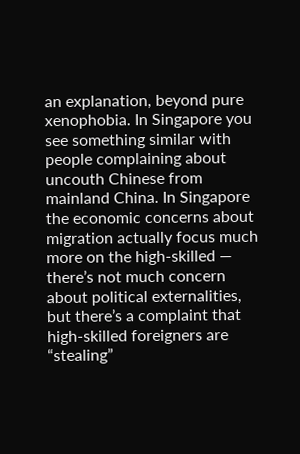an explanation, beyond pure xenophobia. In Singapore you see something similar with people complaining about uncouth Chinese from mainland China. In Singapore the economic concerns about migration actually focus much more on the high-skilled — there’s not much concern about political externalities, but there’s a complaint that high-skilled foreigners are “stealing”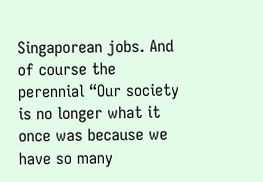Singaporean jobs. And of course the perennial “Our society is no longer what it once was because we have so many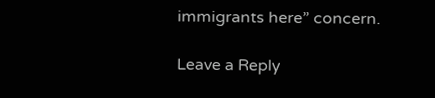immigrants here” concern.

Leave a Reply